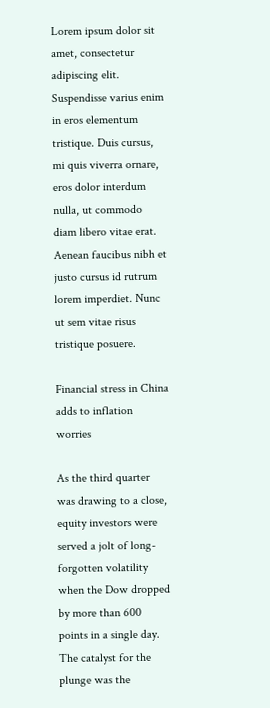Lorem ipsum dolor sit amet, consectetur adipiscing elit. Suspendisse varius enim in eros elementum tristique. Duis cursus, mi quis viverra ornare, eros dolor interdum nulla, ut commodo diam libero vitae erat. Aenean faucibus nibh et justo cursus id rutrum lorem imperdiet. Nunc ut sem vitae risus tristique posuere.

Financial stress in China adds to inflation worries

As the third quarter was drawing to a close, equity investors were served a jolt of long-forgotten volatility when the Dow dropped by more than 600 points in a single day. The catalyst for the plunge was the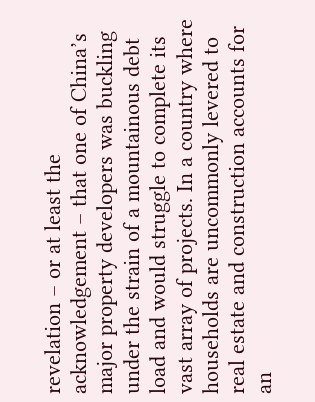revelation – or at least the acknowledgement – that one of China’s major property developers was buckling under the strain of a mountainous debt load and would struggle to complete its vast array of projects. In a country where households are uncommonly levered to real estate and construction accounts for an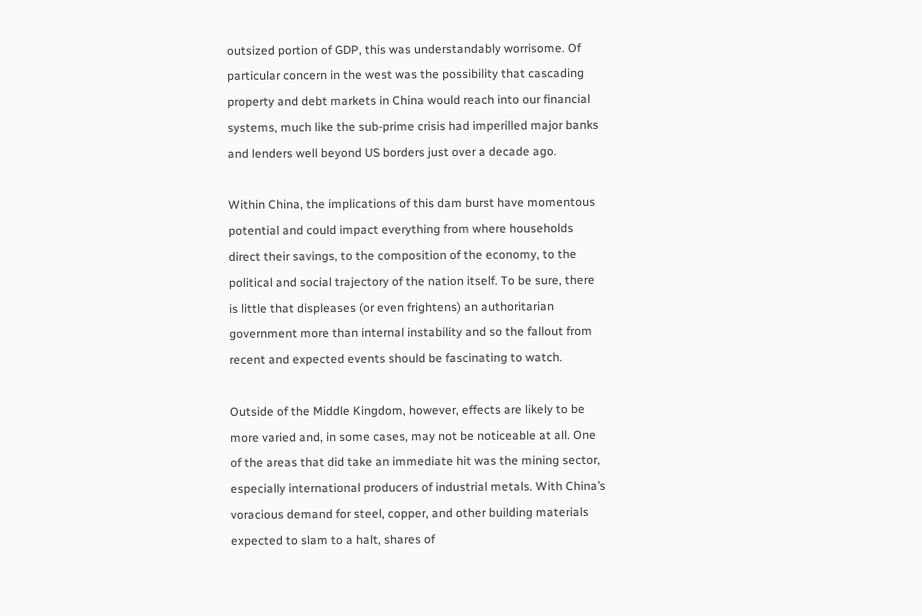outsized portion of GDP, this was understandably worrisome. Of particular concern in the west was the possibility that cascading property and debt markets in China would reach into our financial systems, much like the sub-prime crisis had imperilled major banks and lenders well beyond US borders just over a decade ago.

Within China, the implications of this dam burst have momentous potential and could impact everything from where households direct their savings, to the composition of the economy, to the political and social trajectory of the nation itself. To be sure, there is little that displeases (or even frightens) an authoritarian government more than internal instability and so the fallout from recent and expected events should be fascinating to watch.

Outside of the Middle Kingdom, however, effects are likely to be more varied and, in some cases, may not be noticeable at all. One of the areas that did take an immediate hit was the mining sector, especially international producers of industrial metals. With China’s voracious demand for steel, copper, and other building materials expected to slam to a halt, shares of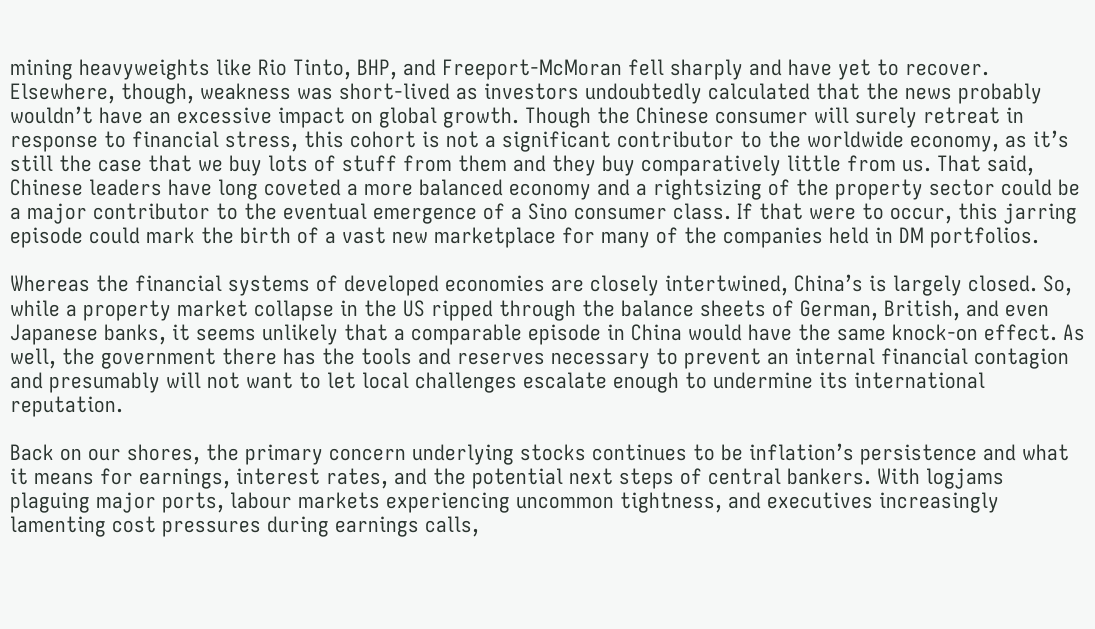mining heavyweights like Rio Tinto, BHP, and Freeport-McMoran fell sharply and have yet to recover. Elsewhere, though, weakness was short-lived as investors undoubtedly calculated that the news probably wouldn’t have an excessive impact on global growth. Though the Chinese consumer will surely retreat in response to financial stress, this cohort is not a significant contributor to the worldwide economy, as it’s still the case that we buy lots of stuff from them and they buy comparatively little from us. That said, Chinese leaders have long coveted a more balanced economy and a rightsizing of the property sector could be a major contributor to the eventual emergence of a Sino consumer class. If that were to occur, this jarring episode could mark the birth of a vast new marketplace for many of the companies held in DM portfolios.

Whereas the financial systems of developed economies are closely intertwined, China’s is largely closed. So, while a property market collapse in the US ripped through the balance sheets of German, British, and even Japanese banks, it seems unlikely that a comparable episode in China would have the same knock-on effect. As well, the government there has the tools and reserves necessary to prevent an internal financial contagion and presumably will not want to let local challenges escalate enough to undermine its international reputation.

Back on our shores, the primary concern underlying stocks continues to be inflation’s persistence and what it means for earnings, interest rates, and the potential next steps of central bankers. With logjams plaguing major ports, labour markets experiencing uncommon tightness, and executives increasingly lamenting cost pressures during earnings calls,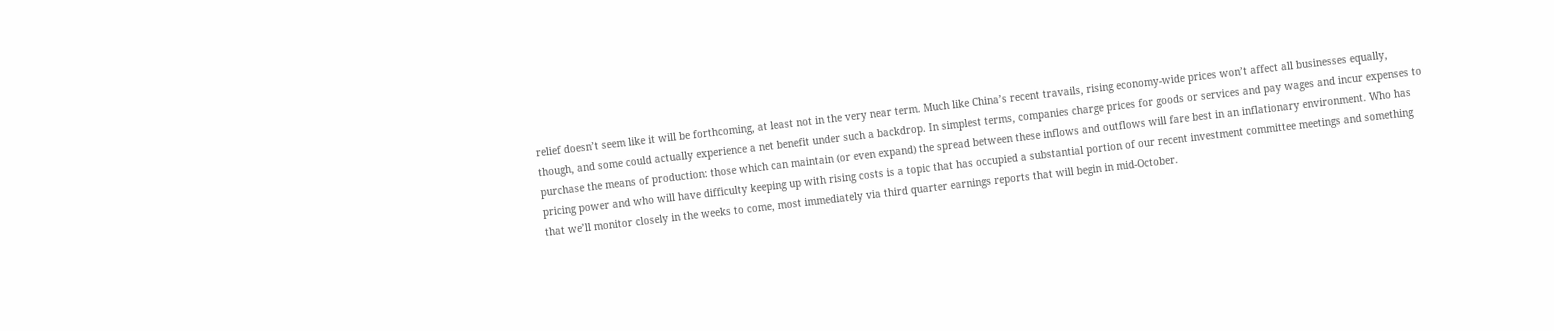relief doesn’t seem like it will be forthcoming, at least not in the very near term. Much like China’s recent travails, rising economy-wide prices won’t affect all businesses equally, though, and some could actually experience a net benefit under such a backdrop. In simplest terms, companies charge prices for goods or services and pay wages and incur expenses to purchase the means of production: those which can maintain (or even expand) the spread between these inflows and outflows will fare best in an inflationary environment. Who has pricing power and who will have difficulty keeping up with rising costs is a topic that has occupied a substantial portion of our recent investment committee meetings and something that we’ll monitor closely in the weeks to come, most immediately via third quarter earnings reports that will begin in mid-October.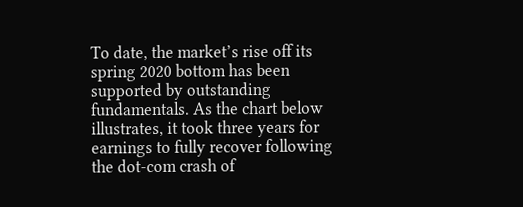To date, the market’s rise off its spring 2020 bottom has been supported by outstanding fundamentals. As the chart below illustrates, it took three years for earnings to fully recover following the dot-com crash of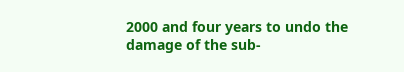2000 and four years to undo the damage of the sub-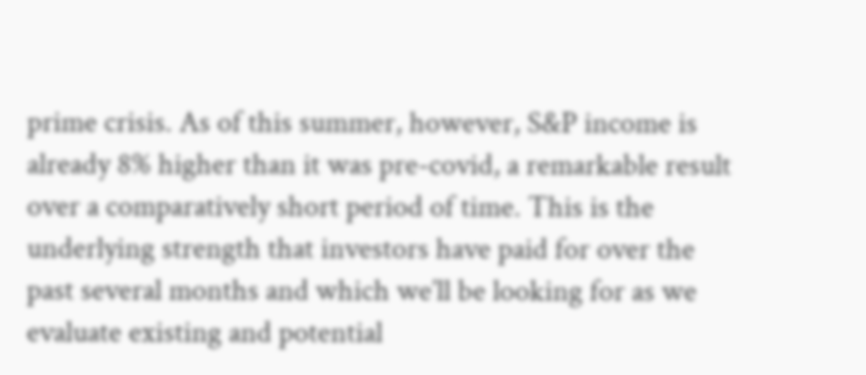prime crisis. As of this summer, however, S&P income is already 8% higher than it was pre-covid, a remarkable result over a comparatively short period of time. This is the underlying strength that investors have paid for over the past several months and which we’ll be looking for as we evaluate existing and potential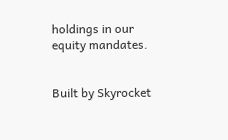holdings in our equity mandates.


Built by Skyrocket